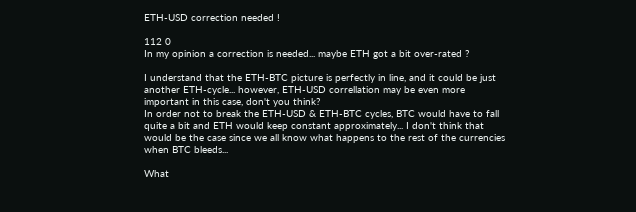ETH-USD correction needed !

112 0
In my opinion a correction is needed... maybe ETH got a bit over-rated ?

I understand that the ETH-BTC picture is perfectly in line, and it could be just another ETH-cycle... however, ETH-USD correllation may be even more important in this case, don't you think?
In order not to break the ETH-USD & ETH-BTC cycles, BTC would have to fall quite a bit and ETH would keep constant approximately... I don't think that would be the case since we all know what happens to the rest of the currencies when BTC bleeds...

What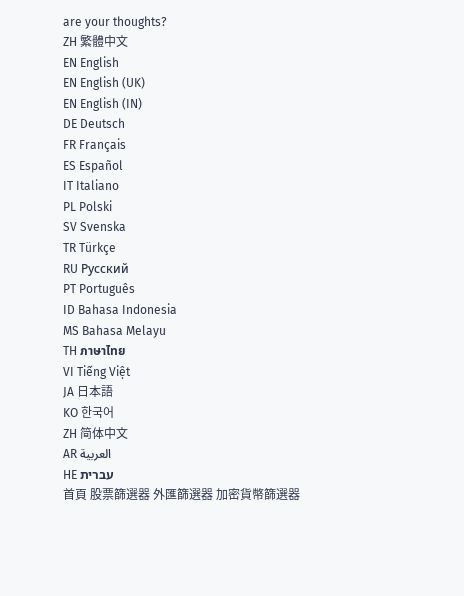are your thoughts?
ZH 繁體中文
EN English
EN English (UK)
EN English (IN)
DE Deutsch
FR Français
ES Español
IT Italiano
PL Polski
SV Svenska
TR Türkçe
RU Русский
PT Português
ID Bahasa Indonesia
MS Bahasa Melayu
TH ภาษาไทย
VI Tiếng Việt
JA 日本語
KO 한국어
ZH 简体中文
AR العربية
HE עברית
首頁 股票篩選器 外匯篩選器 加密貨幣篩選器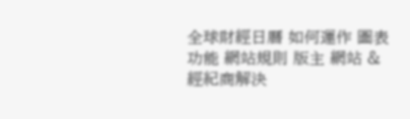全球財經日曆 如何運作 圖表功能 網站規則 版主 網站 & 經紀商解決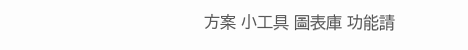方案 小工具 圖表庫 功能請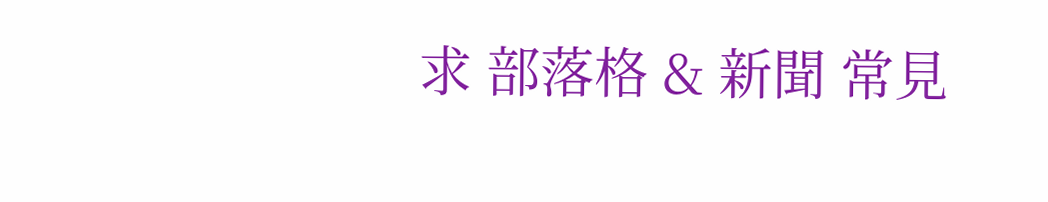求 部落格 & 新聞 常見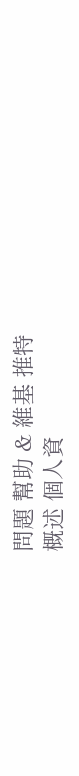問題 幫助 & 維基 推特
概述 個人資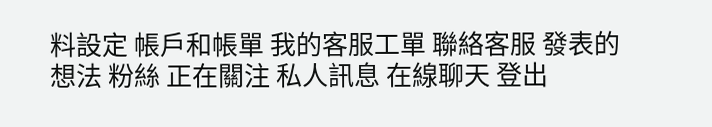料設定 帳戶和帳單 我的客服工單 聯絡客服 發表的想法 粉絲 正在關注 私人訊息 在線聊天 登出